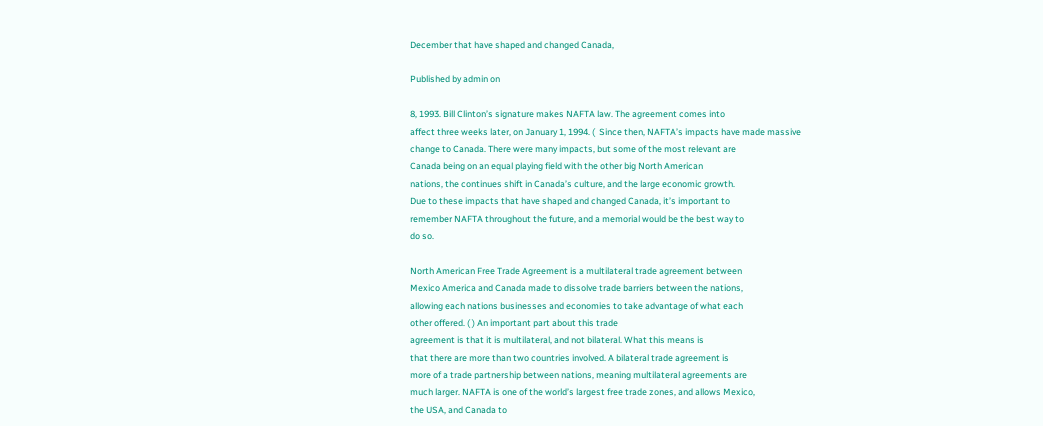December that have shaped and changed Canada,

Published by admin on

8, 1993. Bill Clinton’s signature makes NAFTA law. The agreement comes into
affect three weeks later, on January 1, 1994. (  Since then, NAFTA’s impacts have made massive
change to Canada. There were many impacts, but some of the most relevant are
Canada being on an equal playing field with the other big North American
nations, the continues shift in Canada’s culture, and the large economic growth.
Due to these impacts that have shaped and changed Canada, it’s important to
remember NAFTA throughout the future, and a memorial would be the best way to
do so.

North American Free Trade Agreement is a multilateral trade agreement between
Mexico America and Canada made to dissolve trade barriers between the nations,
allowing each nations businesses and economies to take advantage of what each
other offered. ( ) An important part about this trade
agreement is that it is multilateral, and not bilateral. What this means is
that there are more than two countries involved. A bilateral trade agreement is
more of a trade partnership between nations, meaning multilateral agreements are
much larger. NAFTA is one of the world’s largest free trade zones, and allows Mexico,
the USA, and Canada to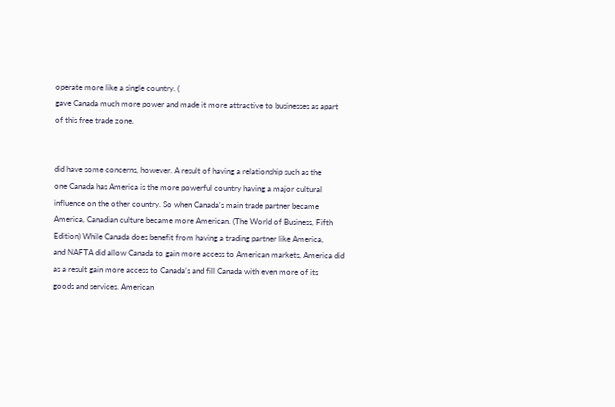operate more like a single country. (
gave Canada much more power and made it more attractive to businesses as apart
of this free trade zone.


did have some concerns, however. A result of having a relationship such as the
one Canada has America is the more powerful country having a major cultural
influence on the other country. So when Canada’s main trade partner became
America, Canadian culture became more American. (The World of Business, Fifth
Edition) While Canada does benefit from having a trading partner like America,
and NAFTA did allow Canada to gain more access to American markets, America did
as a result gain more access to Canada’s and fill Canada with even more of its
goods and services. American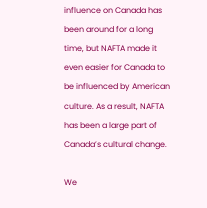influence on Canada has been around for a long
time, but NAFTA made it even easier for Canada to be influenced by American
culture. As a result, NAFTA has been a large part of Canada’s cultural change.

We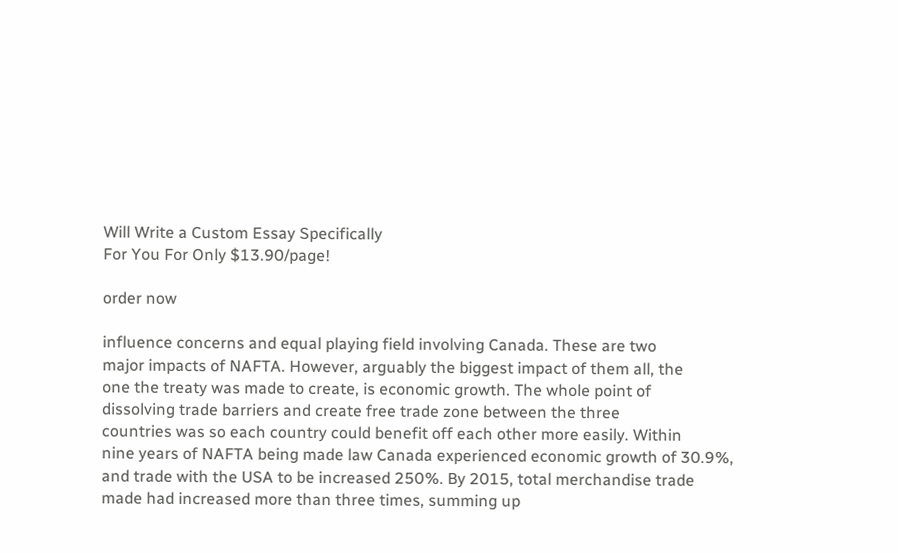Will Write a Custom Essay Specifically
For You For Only $13.90/page!

order now

influence concerns and equal playing field involving Canada. These are two
major impacts of NAFTA. However, arguably the biggest impact of them all, the
one the treaty was made to create, is economic growth. The whole point of
dissolving trade barriers and create free trade zone between the three
countries was so each country could benefit off each other more easily. Within
nine years of NAFTA being made law Canada experienced economic growth of 30.9%,
and trade with the USA to be increased 250%. By 2015, total merchandise trade
made had increased more than three times, summing up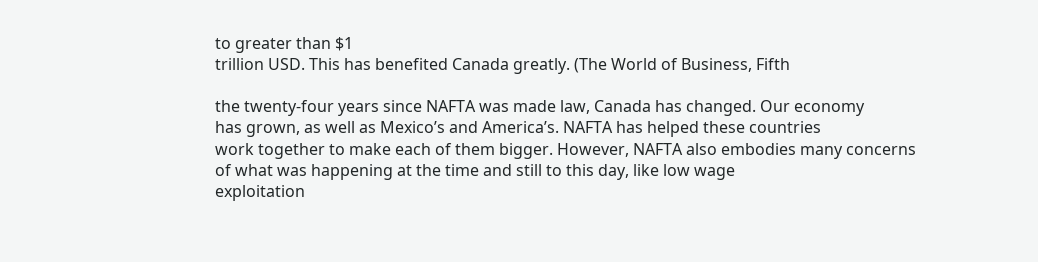to greater than $1
trillion USD. This has benefited Canada greatly. (The World of Business, Fifth

the twenty-four years since NAFTA was made law, Canada has changed. Our economy
has grown, as well as Mexico’s and America’s. NAFTA has helped these countries
work together to make each of them bigger. However, NAFTA also embodies many concerns
of what was happening at the time and still to this day, like low wage
exploitation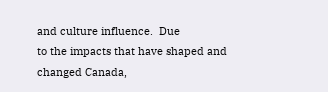and culture influence.  Due
to the impacts that have shaped and changed Canada,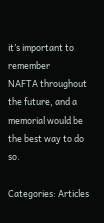it’s important to remember
NAFTA throughout the future, and a memorial would be the best way to do so.

Categories: Articles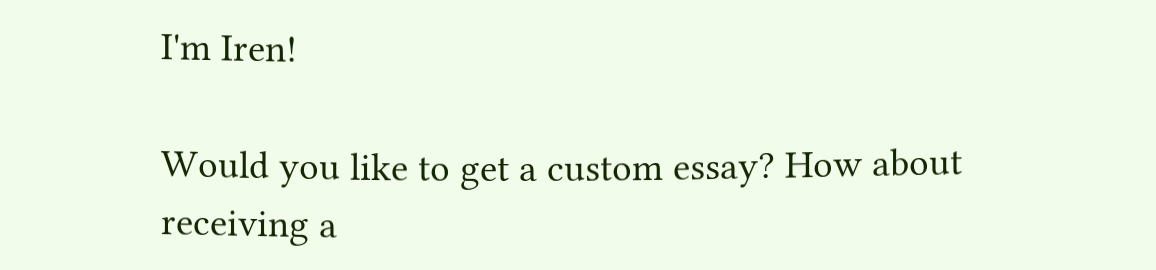I'm Iren!

Would you like to get a custom essay? How about receiving a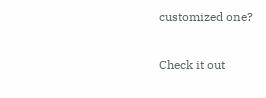customized one?

Check it out